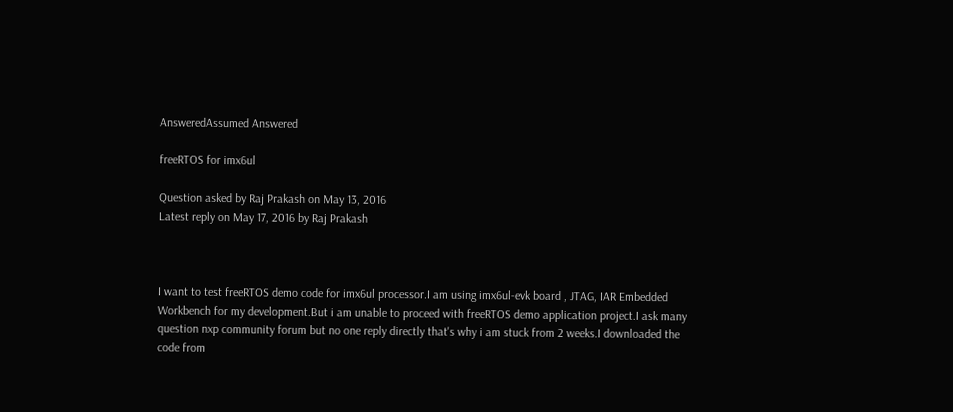AnsweredAssumed Answered

freeRTOS for imx6ul

Question asked by Raj Prakash on May 13, 2016
Latest reply on May 17, 2016 by Raj Prakash



I want to test freeRTOS demo code for imx6ul processor.I am using imx6ul-evk board , JTAG, IAR Embedded Workbench for my development.But i am unable to proceed with freeRTOS demo application project.I ask many question nxp community forum but no one reply directly that's why i am stuck from 2 weeks.I downloaded the code from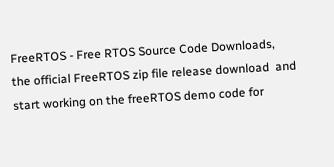FreeRTOS - Free RTOS Source Code Downloads, the official FreeRTOS zip file release download  and start working on the freeRTOS demo code for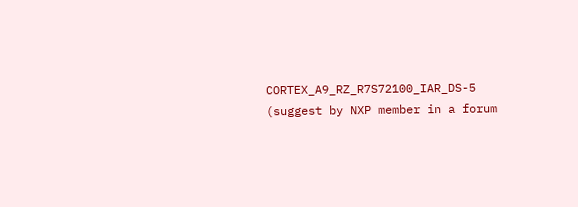CORTEX_A9_RZ_R7S72100_IAR_DS-5 (suggest by NXP member in a forum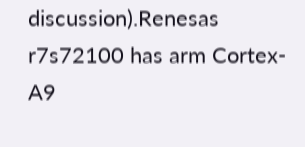discussion).Renesas r7s72100 has arm Cortex-A9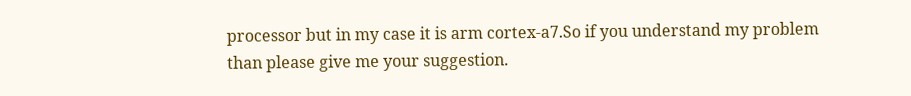processor but in my case it is arm cortex-a7.So if you understand my problem than please give me your suggestion.